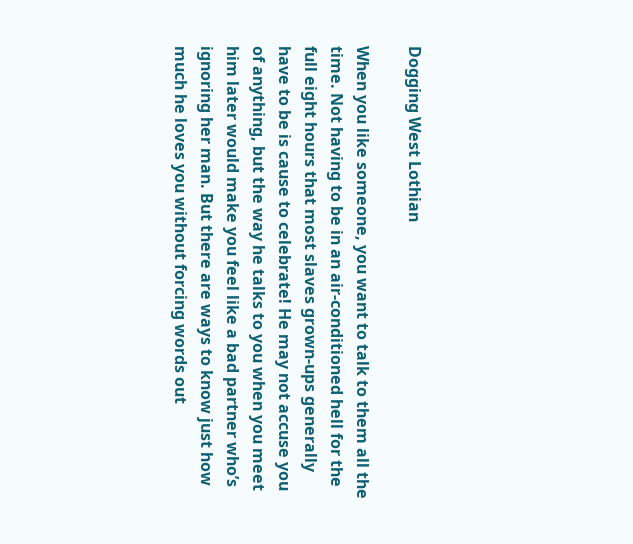Dogging West Lothian

When you like someone, you want to talk to them all the time. Not having to be in an air-conditioned hell for the full eight hours that most slaves grown-ups generally have to be is cause to celebrate! He may not accuse you of anything, but the way he talks to you when you meet him later would make you feel like a bad partner who’s ignoring her man. But there are ways to know just how much he loves you without forcing words out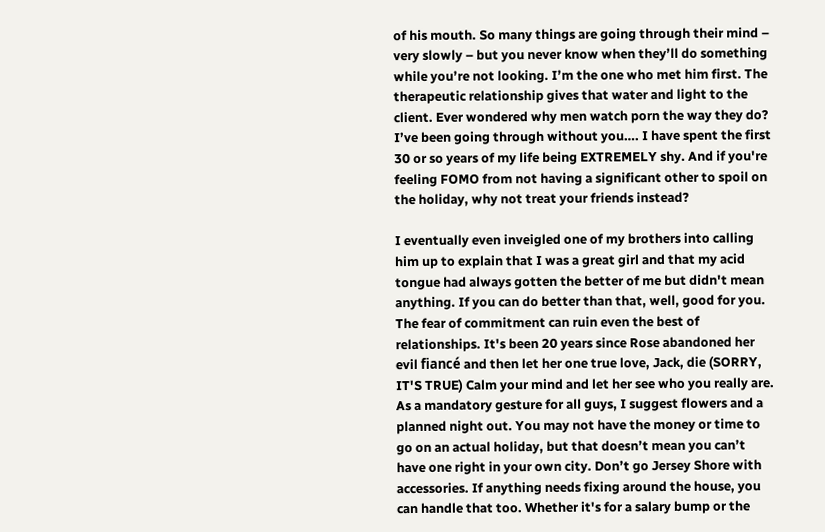of his mouth. So many things are going through their mind – very slowly – but you never know when they’ll do something while you’re not looking. I’m the one who met him first. The therapeutic relationship gives that water and light to the client. Ever wondered why men watch porn the way they do? I’ve been going through without you…. I have spent the first 30 or so years of my life being EXTREMELY shy. And if you're feeling FOMO from not having a significant other to spoil on the holiday, why not treat your friends instead?

I eventually even inveigled one of my brothers into calling him up to explain that I was a great girl and that my acid tongue had always gotten the better of me but didn't mean anything. If you can do better than that, well, good for you. The fear of commitment can ruin even the best of relationships. It's been 20 years since Rose abandoned her evil fiancé and then let her one true love, Jack, die (SORRY, IT'S TRUE) Calm your mind and let her see who you really are. As a mandatory gesture for all guys, I suggest flowers and a planned night out. You may not have the money or time to go on an actual holiday, but that doesn’t mean you can’t have one right in your own city. Don’t go Jersey Shore with accessories. If anything needs fixing around the house, you can handle that too. Whether it's for a salary bump or the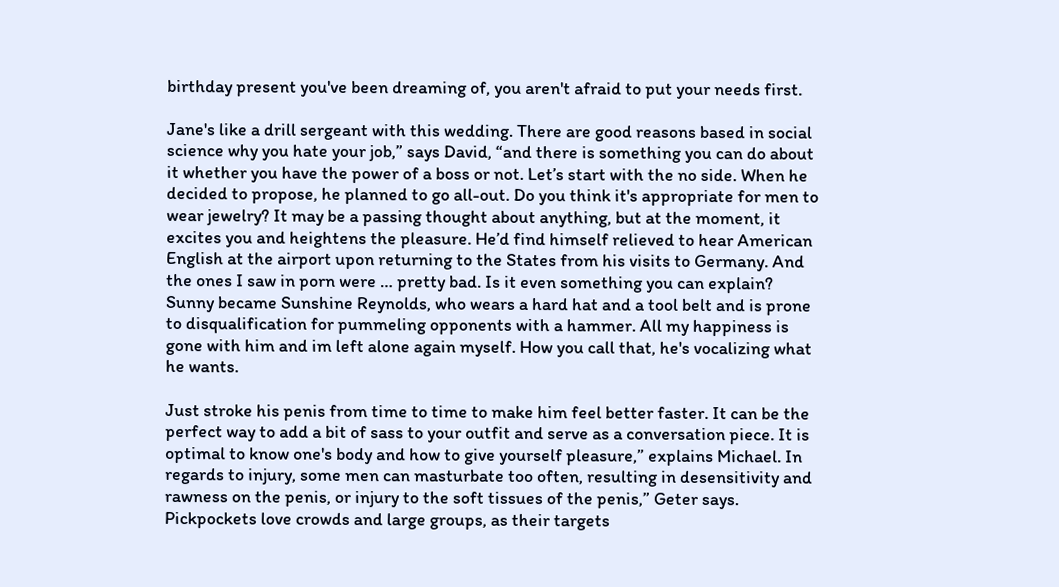birthday present you've been dreaming of, you aren't afraid to put your needs first.

Jane's like a drill sergeant with this wedding. There are good reasons based in social science why you hate your job,” says David, “and there is something you can do about it whether you have the power of a boss or not. Let’s start with the no side. When he decided to propose, he planned to go all-out. Do you think it's appropriate for men to wear jewelry? It may be a passing thought about anything, but at the moment, it excites you and heightens the pleasure. He’d find himself relieved to hear American English at the airport upon returning to the States from his visits to Germany. And the ones I saw in porn were … pretty bad. Is it even something you can explain? Sunny became Sunshine Reynolds, who wears a hard hat and a tool belt and is prone to disqualification for pummeling opponents with a hammer. All my happiness is gone with him and im left alone again myself. How you call that, he's vocalizing what he wants.

Just stroke his penis from time to time to make him feel better faster. It can be the perfect way to add a bit of sass to your outfit and serve as a conversation piece. It is optimal to know one's body and how to give yourself pleasure,” explains Michael. In regards to injury, some men can masturbate too often, resulting in desensitivity and rawness on the penis, or injury to the soft tissues of the penis,” Geter says. Pickpockets love crowds and large groups, as their targets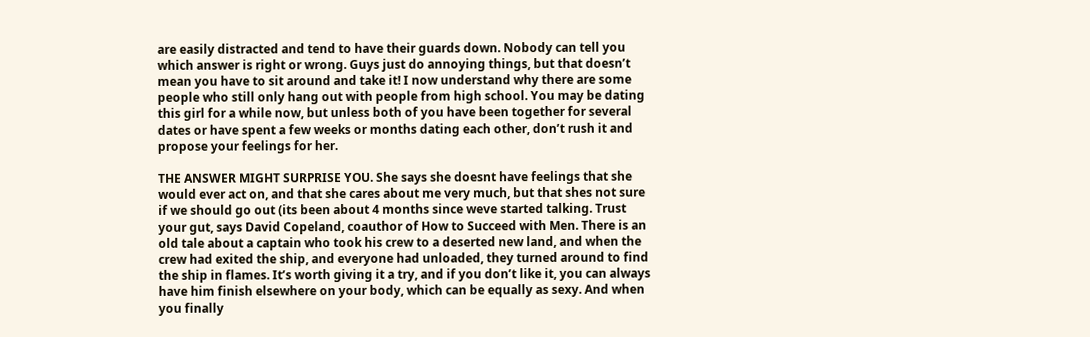are easily distracted and tend to have their guards down. Nobody can tell you which answer is right or wrong. Guys just do annoying things, but that doesn’t mean you have to sit around and take it! I now understand why there are some people who still only hang out with people from high school. You may be dating this girl for a while now, but unless both of you have been together for several dates or have spent a few weeks or months dating each other, don’t rush it and propose your feelings for her.

THE ANSWER MIGHT SURPRISE YOU. She says she doesnt have feelings that she would ever act on, and that she cares about me very much, but that shes not sure if we should go out (its been about 4 months since weve started talking. Trust your gut, says David Copeland, coauthor of How to Succeed with Men. There is an old tale about a captain who took his crew to a deserted new land, and when the crew had exited the ship, and everyone had unloaded, they turned around to find the ship in flames. It’s worth giving it a try, and if you don’t like it, you can always have him finish elsewhere on your body, which can be equally as sexy. And when you finally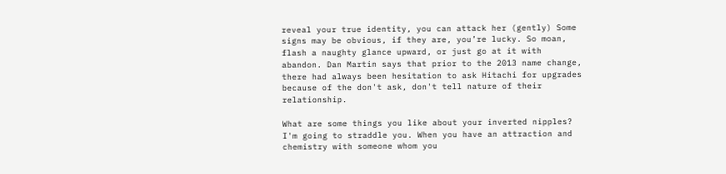reveal your true identity, you can attack her (gently) Some signs may be obvious, if they are, you’re lucky. So moan, flash a naughty glance upward, or just go at it with abandon. Dan Martin says that prior to the 2013 name change, there had always been hesitation to ask Hitachi for upgrades because of the don't ask, don't tell nature of their relationship.

What are some things you like about your inverted nipples? I'm going to straddle you. When you have an attraction and chemistry with someone whom you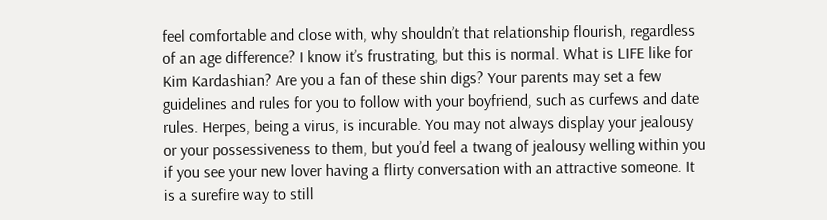feel comfortable and close with, why shouldn’t that relationship flourish, regardless of an age difference? I know it’s frustrating, but this is normal. What is LIFE like for Kim Kardashian? Are you a fan of these shin digs? Your parents may set a few guidelines and rules for you to follow with your boyfriend, such as curfews and date rules. Herpes, being a virus, is incurable. You may not always display your jealousy or your possessiveness to them, but you’d feel a twang of jealousy welling within you if you see your new lover having a flirty conversation with an attractive someone. It is a surefire way to still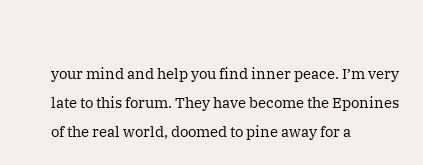your mind and help you find inner peace. I’m very late to this forum. They have become the Eponines of the real world, doomed to pine away for a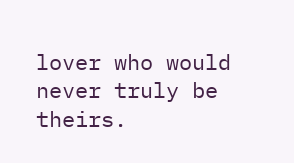lover who would never truly be theirs.